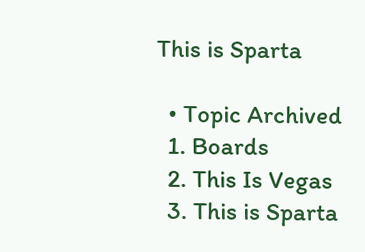This is Sparta

  • Topic Archived
  1. Boards
  2. This Is Vegas
  3. This is Sparta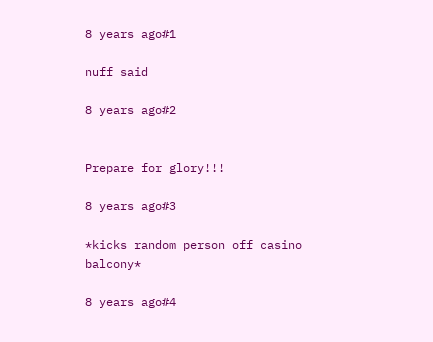8 years ago#1

nuff said

8 years ago#2


Prepare for glory!!!

8 years ago#3

*kicks random person off casino balcony*

8 years ago#4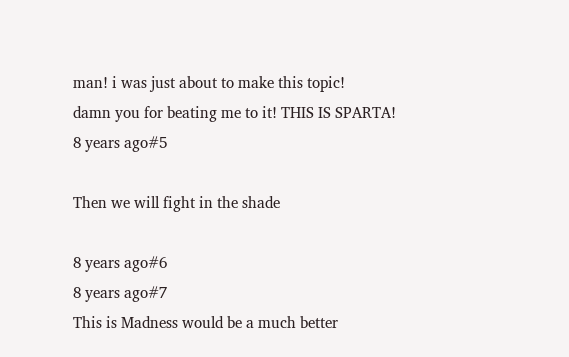man! i was just about to make this topic!
damn you for beating me to it! THIS IS SPARTA!
8 years ago#5

Then we will fight in the shade

8 years ago#6
8 years ago#7
This is Madness would be a much better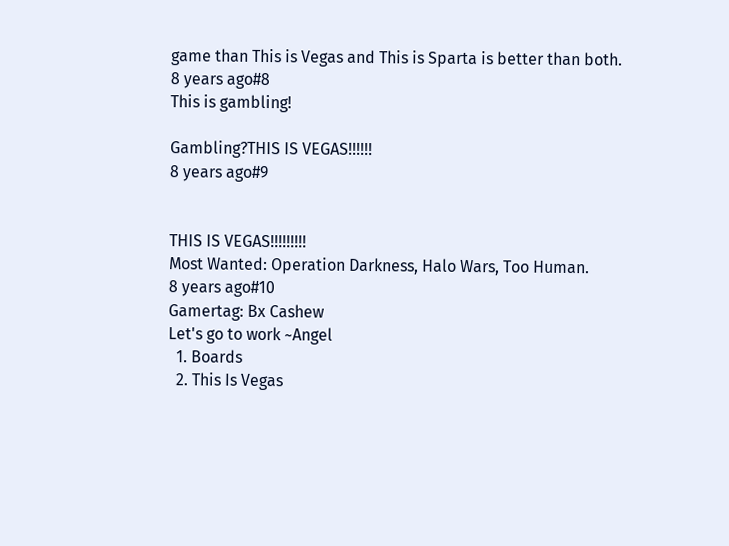game than This is Vegas and This is Sparta is better than both.
8 years ago#8
This is gambling!

Gambling?THIS IS VEGAS!!!!!!
8 years ago#9


THIS IS VEGAS!!!!!!!!!
Most Wanted: Operation Darkness, Halo Wars, Too Human.
8 years ago#10
Gamertag: Bx Cashew
Let's go to work ~Angel
  1. Boards
  2. This Is Vegas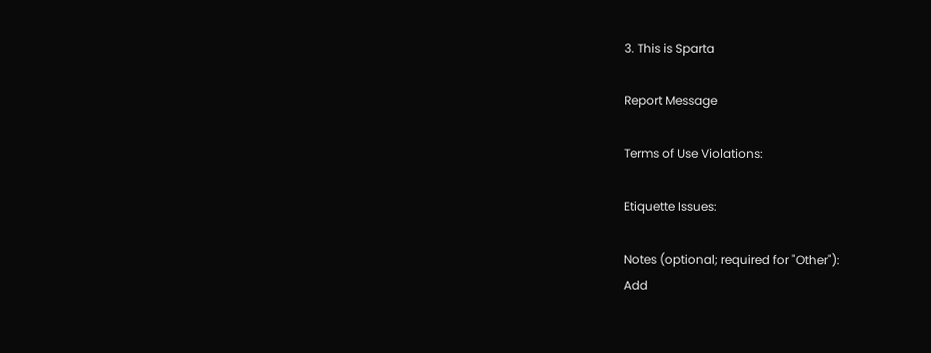3. This is Sparta

Report Message

Terms of Use Violations:

Etiquette Issues:

Notes (optional; required for "Other"):
Add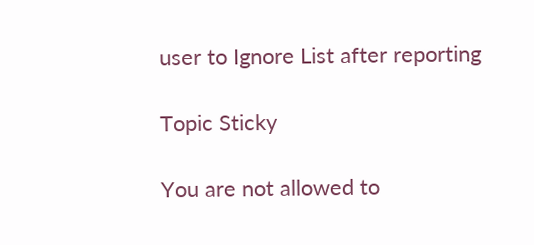user to Ignore List after reporting

Topic Sticky

You are not allowed to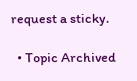request a sticky.

  • Topic Archived